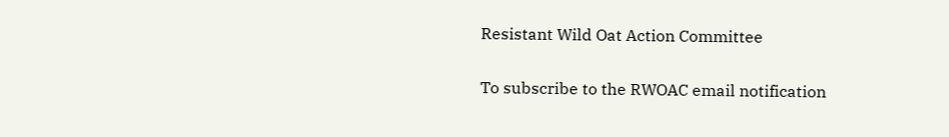Resistant Wild Oat Action Committee

To subscribe to the RWOAC email notification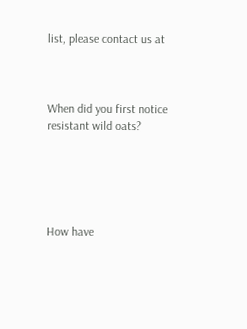list, please contact us at



When did you first notice resistant wild oats?





How have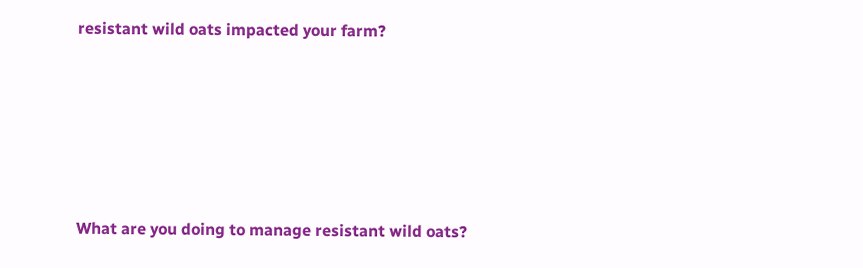resistant wild oats impacted your farm?





What are you doing to manage resistant wild oats?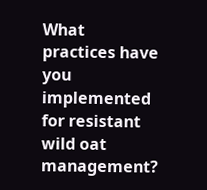What practices have you implemented for resistant wild oat management?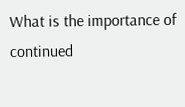What is the importance of continued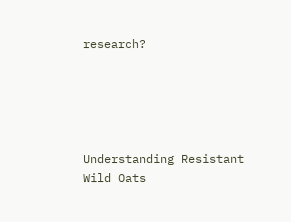research?





Understanding Resistant Wild Oats